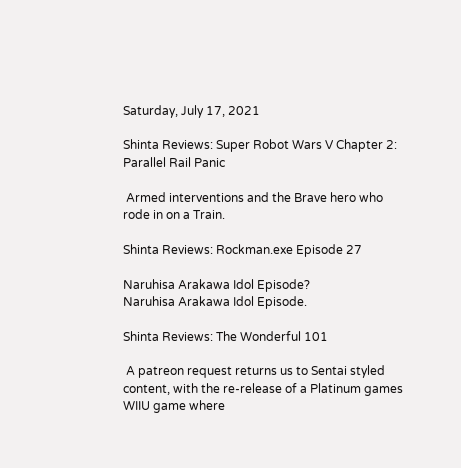Saturday, July 17, 2021

Shinta Reviews: Super Robot Wars V Chapter 2: Parallel Rail Panic

 Armed interventions and the Brave hero who rode in on a Train.

Shinta Reviews: Rockman.exe Episode 27

Naruhisa Arakawa Idol Episode?
Naruhisa Arakawa Idol Episode.

Shinta Reviews: The Wonderful 101

 A patreon request returns us to Sentai styled content, with the re-release of a Platinum games WIIU game where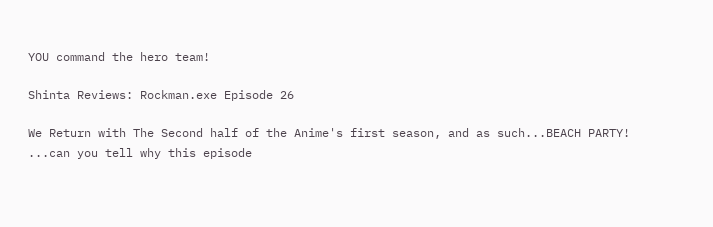YOU command the hero team!

Shinta Reviews: Rockman.exe Episode 26

We Return with The Second half of the Anime's first season, and as such...BEACH PARTY!
...can you tell why this episode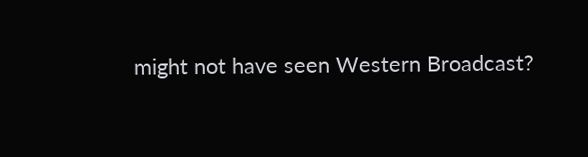might not have seen Western Broadcast?